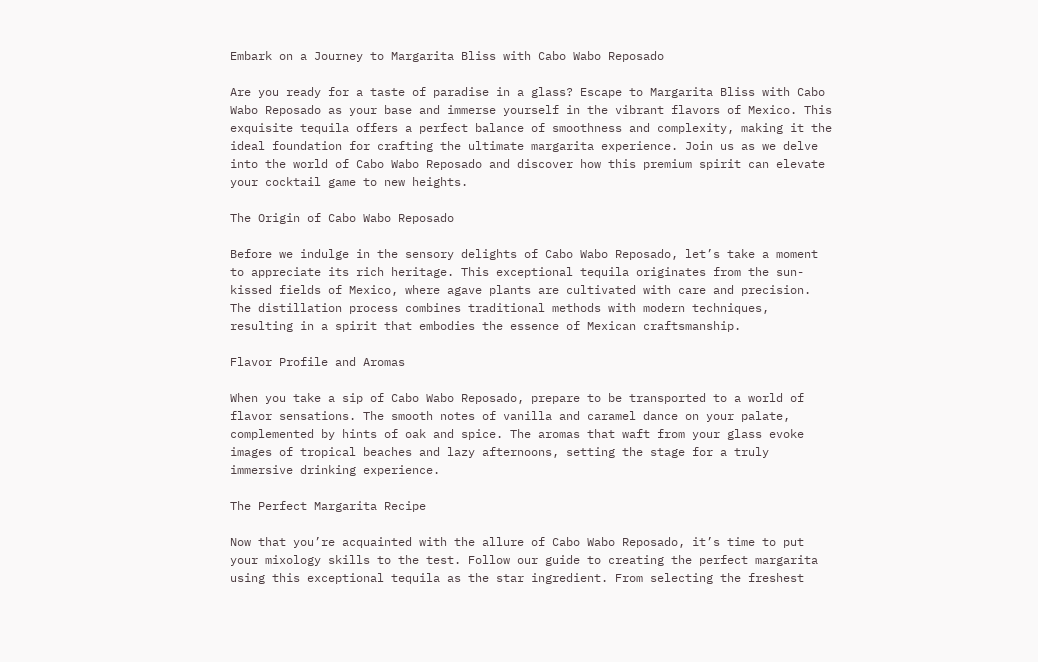Embark on a Journey to Margarita Bliss with Cabo Wabo Reposado

Are you ready for a taste of paradise in a glass? Escape to Margarita Bliss with Cabo Wabo Reposado as your base and immerse yourself in the vibrant flavors of Mexico. This exquisite tequila offers a perfect balance of smoothness and complexity, making it the ideal foundation for crafting the ultimate margarita experience. Join us as we delve into the world of Cabo Wabo Reposado and discover how this premium spirit can elevate your cocktail game to new heights.

The Origin of Cabo Wabo Reposado

Before we indulge in the sensory delights of Cabo Wabo Reposado, let’s take a moment to appreciate its rich heritage. This exceptional tequila originates from the sun-kissed fields of Mexico, where agave plants are cultivated with care and precision. The distillation process combines traditional methods with modern techniques, resulting in a spirit that embodies the essence of Mexican craftsmanship.

Flavor Profile and Aromas

When you take a sip of Cabo Wabo Reposado, prepare to be transported to a world of flavor sensations. The smooth notes of vanilla and caramel dance on your palate, complemented by hints of oak and spice. The aromas that waft from your glass evoke images of tropical beaches and lazy afternoons, setting the stage for a truly immersive drinking experience.

The Perfect Margarita Recipe

Now that you’re acquainted with the allure of Cabo Wabo Reposado, it’s time to put your mixology skills to the test. Follow our guide to creating the perfect margarita using this exceptional tequila as the star ingredient. From selecting the freshest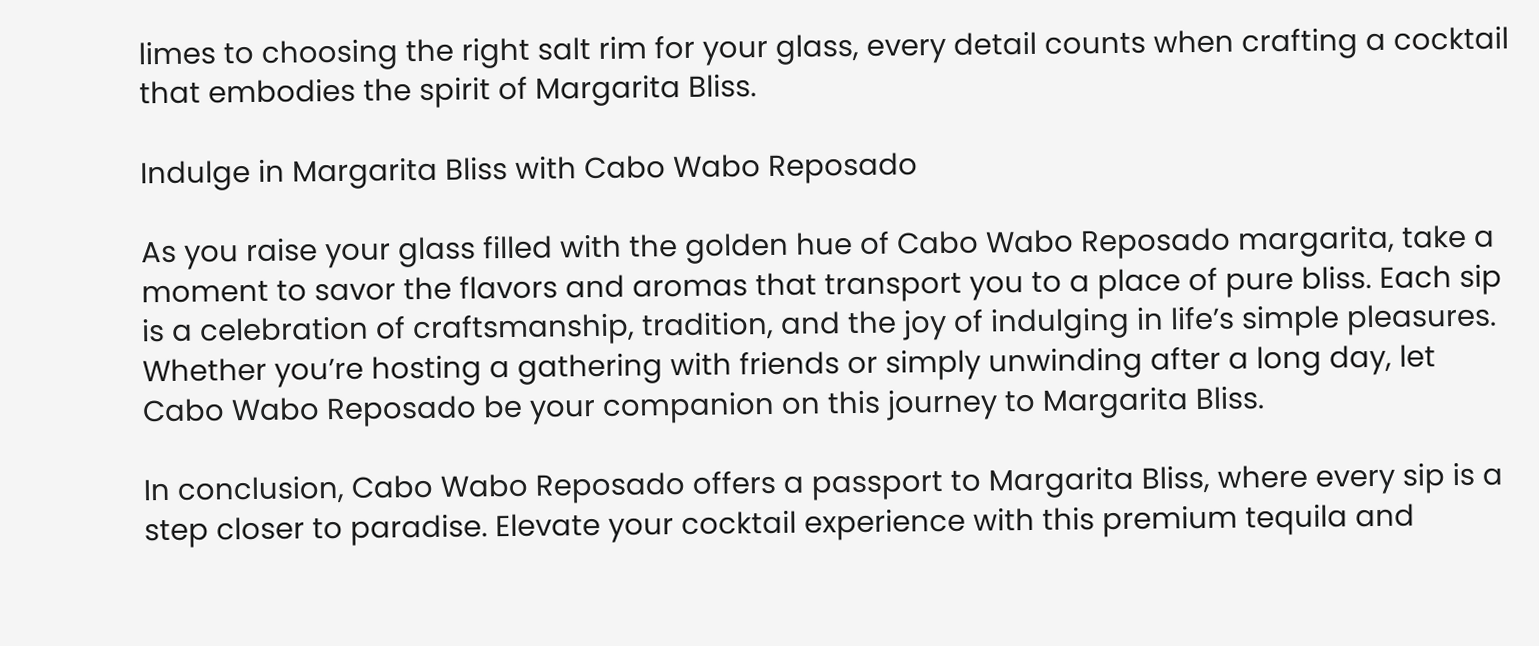limes to choosing the right salt rim for your glass, every detail counts when crafting a cocktail that embodies the spirit of Margarita Bliss.

Indulge in Margarita Bliss with Cabo Wabo Reposado

As you raise your glass filled with the golden hue of Cabo Wabo Reposado margarita, take a moment to savor the flavors and aromas that transport you to a place of pure bliss. Each sip is a celebration of craftsmanship, tradition, and the joy of indulging in life’s simple pleasures. Whether you’re hosting a gathering with friends or simply unwinding after a long day, let Cabo Wabo Reposado be your companion on this journey to Margarita Bliss.

In conclusion, Cabo Wabo Reposado offers a passport to Margarita Bliss, where every sip is a step closer to paradise. Elevate your cocktail experience with this premium tequila and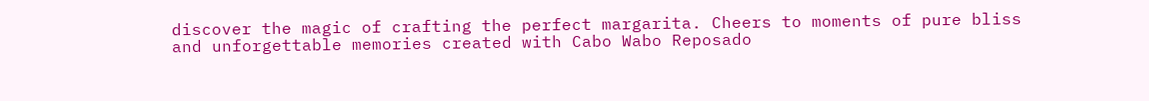discover the magic of crafting the perfect margarita. Cheers to moments of pure bliss and unforgettable memories created with Cabo Wabo Reposado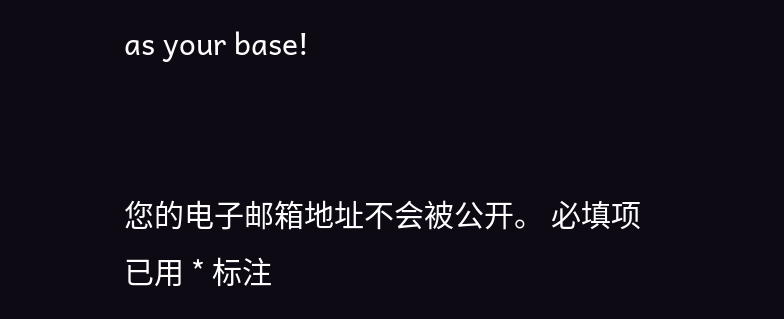as your base!


您的电子邮箱地址不会被公开。 必填项已用 * 标注